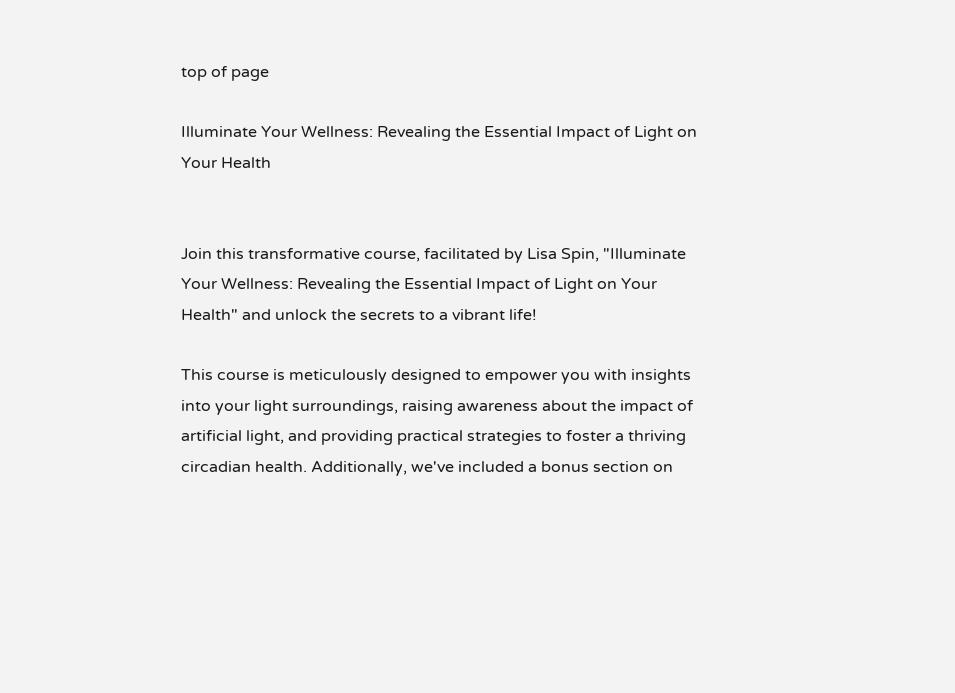top of page

Illuminate Your Wellness: Revealing the Essential Impact of Light on Your Health


Join this transformative course, facilitated by Lisa Spin, "Illuminate Your Wellness: Revealing the Essential Impact of Light on Your Health" and unlock the secrets to a vibrant life!

This course is meticulously designed to empower you with insights into your light surroundings, raising awareness about the impact of artificial light, and providing practical strategies to foster a thriving circadian health. Additionally, we've included a bonus section on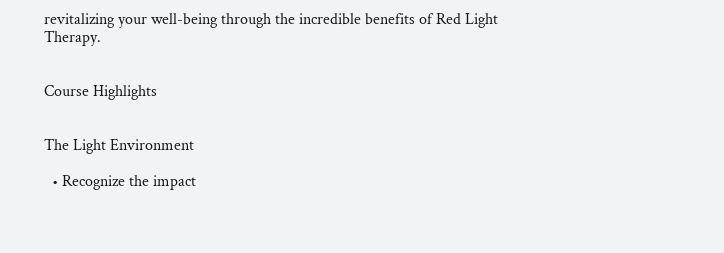revitalizing your well-being through the incredible benefits of Red Light Therapy.


Course Highlights


The Light Environment

  • Recognize the impact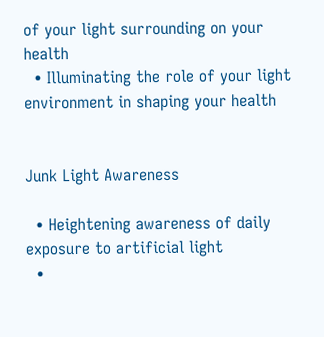of your light surrounding on your health
  • Illuminating the role of your light environment in shaping your health


Junk Light Awareness

  • Heightening awareness of daily exposure to artificial light
  •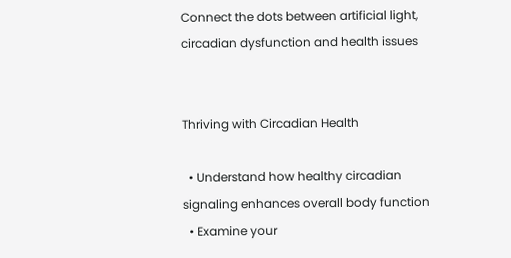Connect the dots between artificial light, circadian dysfunction and health issues


Thriving with Circadian Health

  • Understand how healthy circadian signaling enhances overall body function
  • Examine your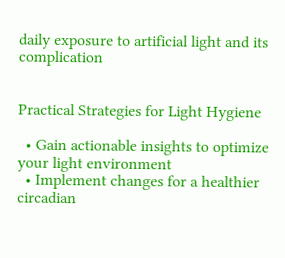daily exposure to artificial light and its complication


Practical Strategies for Light Hygiene

  • Gain actionable insights to optimize your light environment
  • Implement changes for a healthier circadian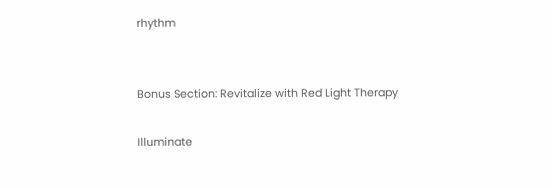rhythm


Bonus Section: Revitalize with Red Light Therapy

Illuminate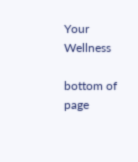Your Wellness

bottom of page